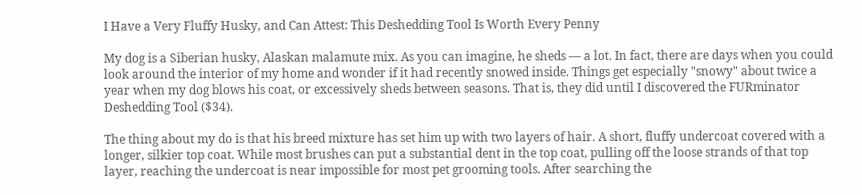I Have a Very Fluffy Husky, and Can Attest: This Deshedding Tool Is Worth Every Penny

My dog is a Siberian husky, Alaskan malamute mix. As you can imagine, he sheds — a lot. In fact, there are days when you could look around the interior of my home and wonder if it had recently snowed inside. Things get especially "snowy" about twice a year when my dog blows his coat, or excessively sheds between seasons. That is, they did until I discovered the FURminator Deshedding Tool ($34).

The thing about my do is that his breed mixture has set him up with two layers of hair. A short, fluffy undercoat covered with a longer, silkier top coat. While most brushes can put a substantial dent in the top coat, pulling off the loose strands of that top layer, reaching the undercoat is near impossible for most pet grooming tools. After searching the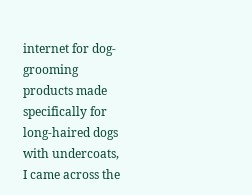internet for dog-grooming products made specifically for long-haired dogs with undercoats, I came across the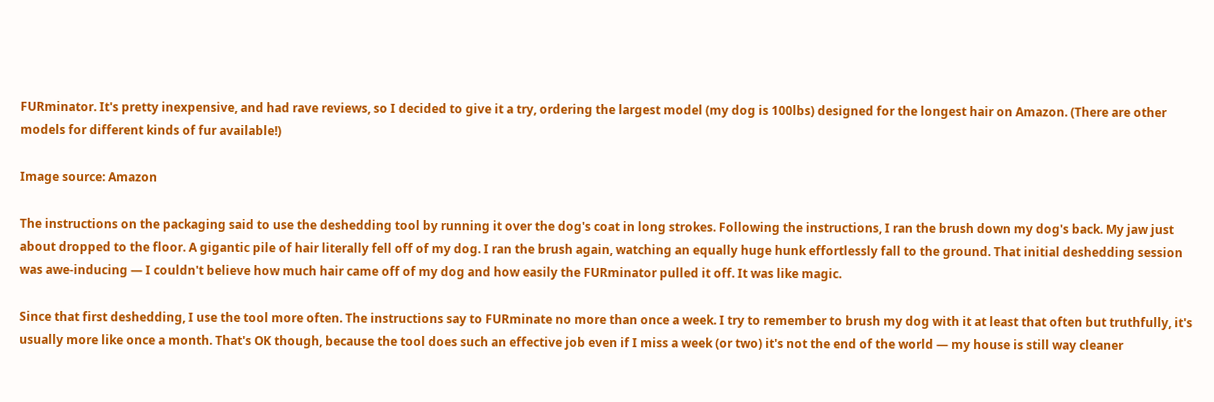FURminator. It's pretty inexpensive, and had rave reviews, so I decided to give it a try, ordering the largest model (my dog is 100lbs) designed for the longest hair on Amazon. (There are other models for different kinds of fur available!)

Image source: Amazon

The instructions on the packaging said to use the deshedding tool by running it over the dog's coat in long strokes. Following the instructions, I ran the brush down my dog's back. My jaw just about dropped to the floor. A gigantic pile of hair literally fell off of my dog. I ran the brush again, watching an equally huge hunk effortlessly fall to the ground. That initial deshedding session was awe-inducing — I couldn't believe how much hair came off of my dog and how easily the FURminator pulled it off. It was like magic.

Since that first deshedding, I use the tool more often. The instructions say to FURminate no more than once a week. I try to remember to brush my dog with it at least that often but truthfully, it's usually more like once a month. That's OK though, because the tool does such an effective job even if I miss a week (or two) it's not the end of the world — my house is still way cleaner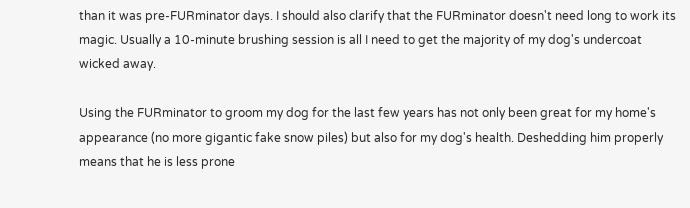than it was pre-FURminator days. I should also clarify that the FURminator doesn't need long to work its magic. Usually a 10-minute brushing session is all I need to get the majority of my dog's undercoat wicked away.

Using the FURminator to groom my dog for the last few years has not only been great for my home's appearance (no more gigantic fake snow piles) but also for my dog's health. Deshedding him properly means that he is less prone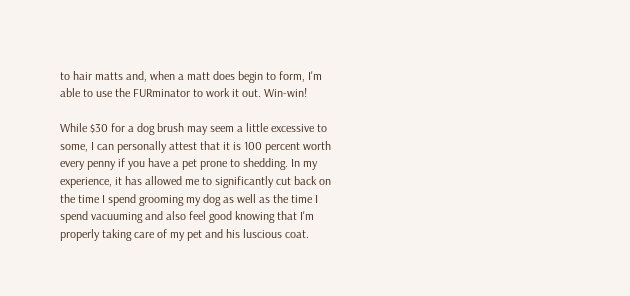to hair matts and, when a matt does begin to form, I'm able to use the FURminator to work it out. Win-win!

While $30 for a dog brush may seem a little excessive to some, I can personally attest that it is 100 percent worth every penny if you have a pet prone to shedding. In my experience, it has allowed me to significantly cut back on the time I spend grooming my dog as well as the time I spend vacuuming and also feel good knowing that I'm properly taking care of my pet and his luscious coat.